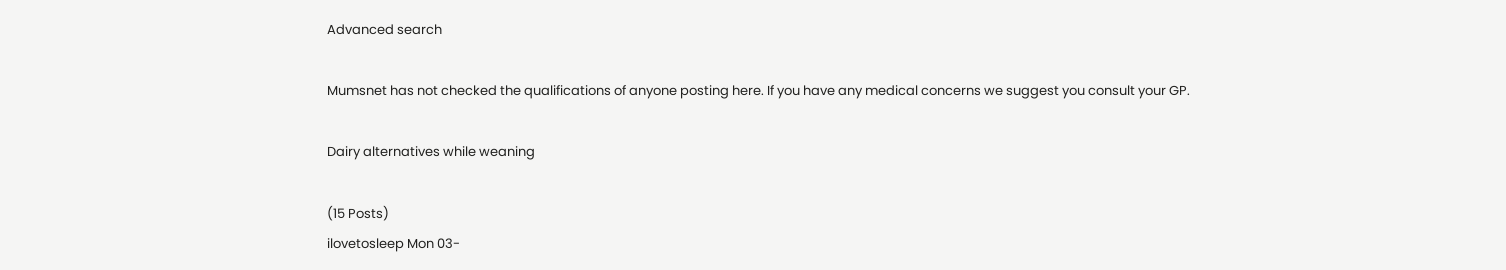Advanced search

Mumsnet has not checked the qualifications of anyone posting here. If you have any medical concerns we suggest you consult your GP.

Dairy alternatives while weaning

(15 Posts)
ilovetosleep Mon 03-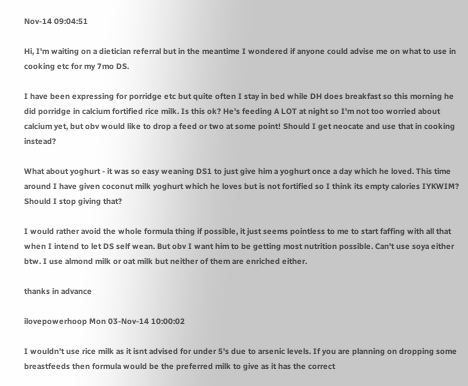Nov-14 09:04:51

Hi, I'm waiting on a dietician referral but in the meantime I wondered if anyone could advise me on what to use in cooking etc for my 7mo DS.

I have been expressing for porridge etc but quite often I stay in bed while DH does breakfast so this morning he did porridge in calcium fortified rice milk. Is this ok? He's feeding A LOT at night so I'm not too worried about calcium yet, but obv would like to drop a feed or two at some point! Should I get neocate and use that in cooking instead?

What about yoghurt - it was so easy weaning DS1 to just give him a yoghurt once a day which he loved. This time around I have given coconut milk yoghurt which he loves but is not fortified so I think its empty calories IYKWIM? Should I stop giving that?

I would rather avoid the whole formula thing if possible, it just seems pointless to me to start faffing with all that when I intend to let DS self wean. But obv I want him to be getting most nutrition possible. Can't use soya either btw. I use almond milk or oat milk but neither of them are enriched either.

thanks in advance

ilovepowerhoop Mon 03-Nov-14 10:00:02

I wouldn't use rice milk as it isnt advised for under 5's due to arsenic levels. If you are planning on dropping some breastfeeds then formula would be the preferred milk to give as it has the correct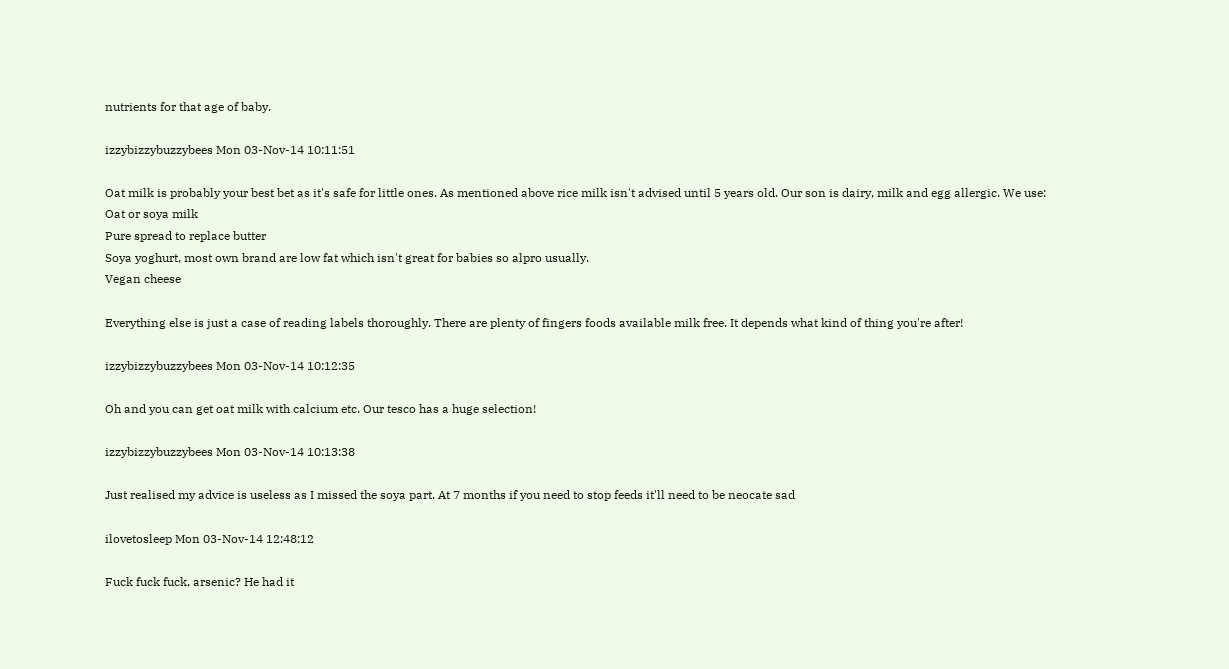nutrients for that age of baby.

izzybizzybuzzybees Mon 03-Nov-14 10:11:51

Oat milk is probably your best bet as it's safe for little ones. As mentioned above rice milk isn't advised until 5 years old. Our son is dairy, milk and egg allergic. We use:
Oat or soya milk
Pure spread to replace butter
Soya yoghurt, most own brand are low fat which isn't great for babies so alpro usually.
Vegan cheese

Everything else is just a case of reading labels thoroughly. There are plenty of fingers foods available milk free. It depends what kind of thing you're after!

izzybizzybuzzybees Mon 03-Nov-14 10:12:35

Oh and you can get oat milk with calcium etc. Our tesco has a huge selection!

izzybizzybuzzybees Mon 03-Nov-14 10:13:38

Just realised my advice is useless as I missed the soya part. At 7 months if you need to stop feeds it'll need to be neocate sad

ilovetosleep Mon 03-Nov-14 12:48:12

Fuck fuck fuck, arsenic? He had it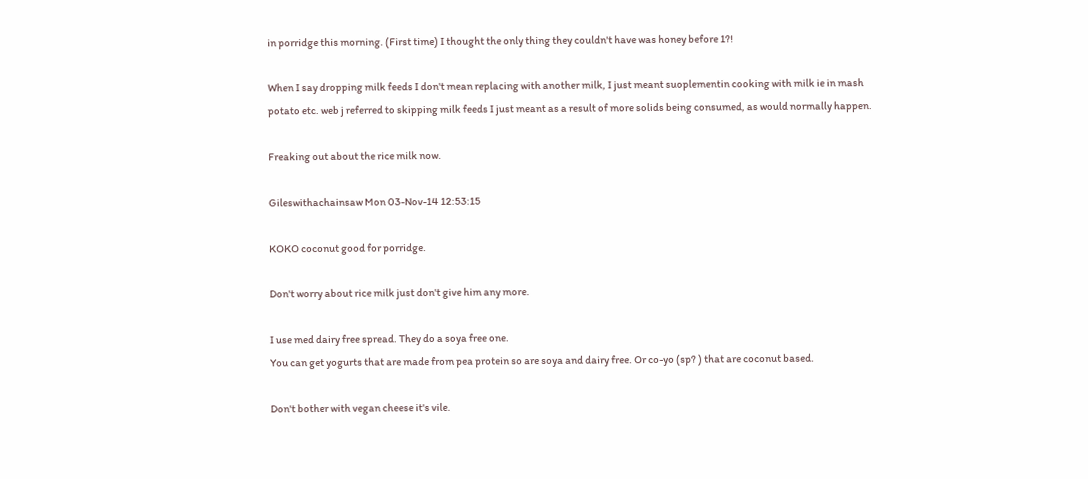in porridge this morning. (First time) I thought the only thing they couldn't have was honey before 1?!

When I say dropping milk feeds I don't mean replacing with another milk, I just meant suoplementin cooking with milk ie in mash potato etc. web j referred to skipping milk feeds I just meant as a result of more solids being consumed, as would normally happen.

Freaking out about the rice milk now.

Gileswithachainsaw Mon 03-Nov-14 12:53:15

KOKO coconut good for porridge.

Don't worry about rice milk just don't give him any more.

I use med dairy free spread. They do a soya free one.
You can get yogurts that are made from pea protein so are soya and dairy free. Or co-yo (sp? ) that are coconut based.

Don't bother with vegan cheese it's vile.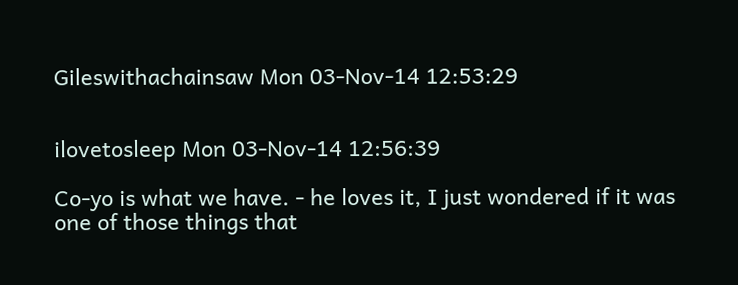Gileswithachainsaw Mon 03-Nov-14 12:53:29


ilovetosleep Mon 03-Nov-14 12:56:39

Co-yo is what we have. - he loves it, I just wondered if it was one of those things that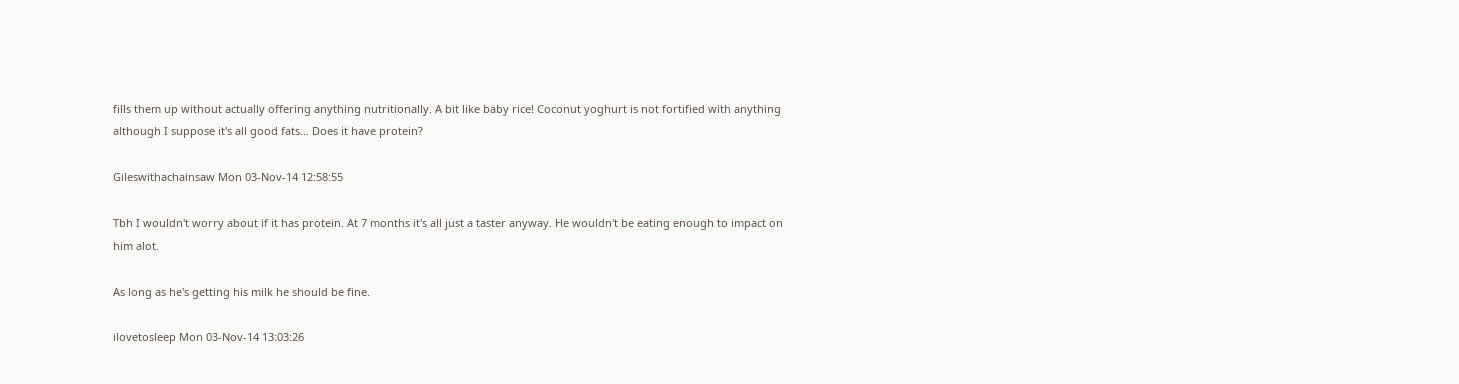fills them up without actually offering anything nutritionally. A bit like baby rice! Coconut yoghurt is not fortified with anything although I suppose it's all good fats... Does it have protein?

Gileswithachainsaw Mon 03-Nov-14 12:58:55

Tbh I wouldn't worry about if it has protein. At 7 months it's all just a taster anyway. He wouldn't be eating enough to impact on him alot.

As long as he's getting his milk he should be fine.

ilovetosleep Mon 03-Nov-14 13:03:26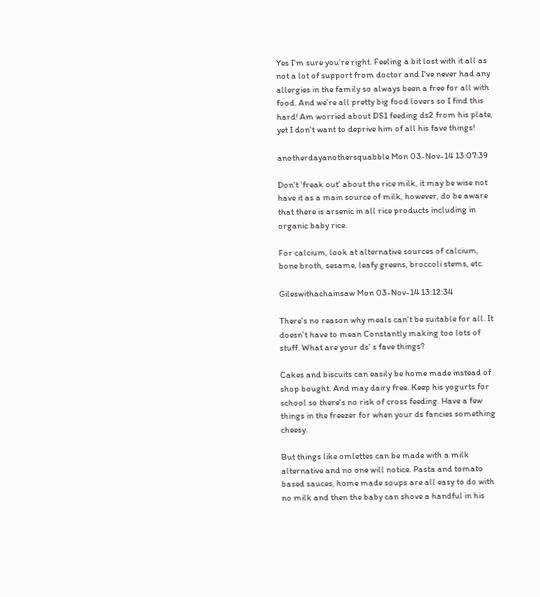Yes I'm sure you're right. Feeling a bit lost with it all as not a lot of support from doctor and I've never had any allergies in the family so always been a free for all with food. And we're all pretty big food lovers so I find this hard! Am worried about DS1 feeding ds2 from his plate, yet I don't want to deprive him of all his fave things!

anotherdayanothersquabble Mon 03-Nov-14 13:07:39

Don't 'freak out' about the rice milk, it may be wise not have it as a main source of milk, however, do be aware that there is arsenic in all rice products including in organic baby rice.

For calcium, look at alternative sources of calcium, bone broth, sesame, leafy greens, broccoli stems, etc.

Gileswithachainsaw Mon 03-Nov-14 13:12:34

There's no reason why meals can't be suitable for all. It doesn't have to mean Constantly making too lots of stuff. What are your ds' s fave things?

Cakes and biscuits can easily be home made instead of shop bought. And may dairy free. Keep his yogurts for school so there's no risk of cross feeding. Have a few things in the freezer for when your ds fancies something cheesy.

But things like omlettes can be made with a milk alternative and no one will notice. Pasta and tomato based sauces, home made soups are all easy to do with no milk and then the baby can shove a handful in his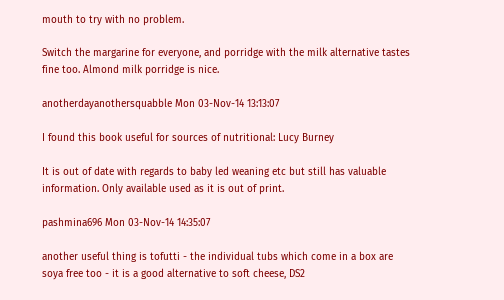mouth to try with no problem.

Switch the margarine for everyone, and porridge with the milk alternative tastes fine too. Almond milk porridge is nice.

anotherdayanothersquabble Mon 03-Nov-14 13:13:07

I found this book useful for sources of nutritional: Lucy Burney

It is out of date with regards to baby led weaning etc but still has valuable information. Only available used as it is out of print.

pashmina696 Mon 03-Nov-14 14:35:07

another useful thing is tofutti - the individual tubs which come in a box are soya free too - it is a good alternative to soft cheese, DS2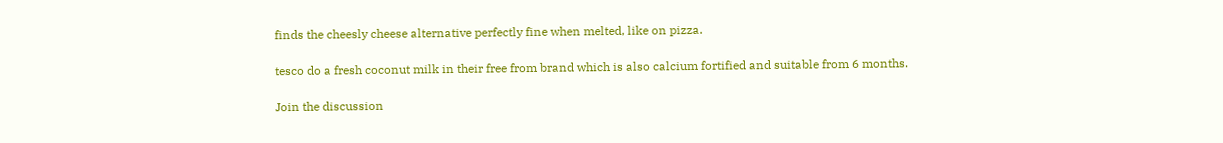finds the cheesly cheese alternative perfectly fine when melted, like on pizza.

tesco do a fresh coconut milk in their free from brand which is also calcium fortified and suitable from 6 months.

Join the discussion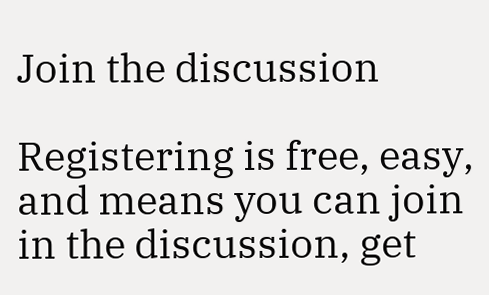Join the discussion

Registering is free, easy, and means you can join in the discussion, get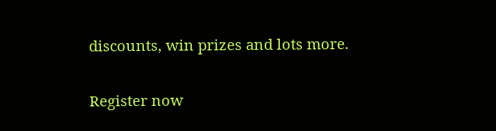discounts, win prizes and lots more.

Register now